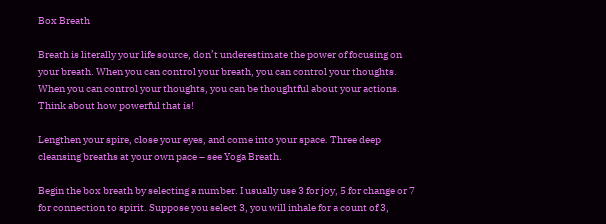Box Breath

Breath is literally your life source, don’t underestimate the power of focusing on your breath. When you can control your breath, you can control your thoughts. When you can control your thoughts, you can be thoughtful about your actions. Think about how powerful that is!

Lengthen your spire, close your eyes, and come into your space. Three deep cleansing breaths at your own pace – see Yoga Breath.

Begin the box breath by selecting a number. I usually use 3 for joy, 5 for change or 7 for connection to spirit. Suppose you select 3, you will inhale for a count of 3,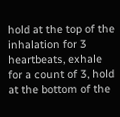hold at the top of the inhalation for 3 heartbeats, exhale for a count of 3, hold at the bottom of the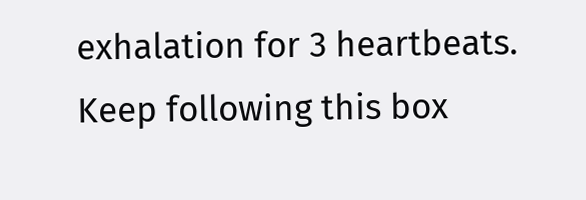exhalation for 3 heartbeats. Keep following this box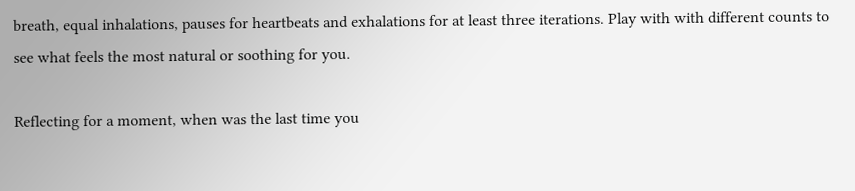breath, equal inhalations, pauses for heartbeats and exhalations for at least three iterations. Play with with different counts to see what feels the most natural or soothing for you.

Reflecting for a moment, when was the last time you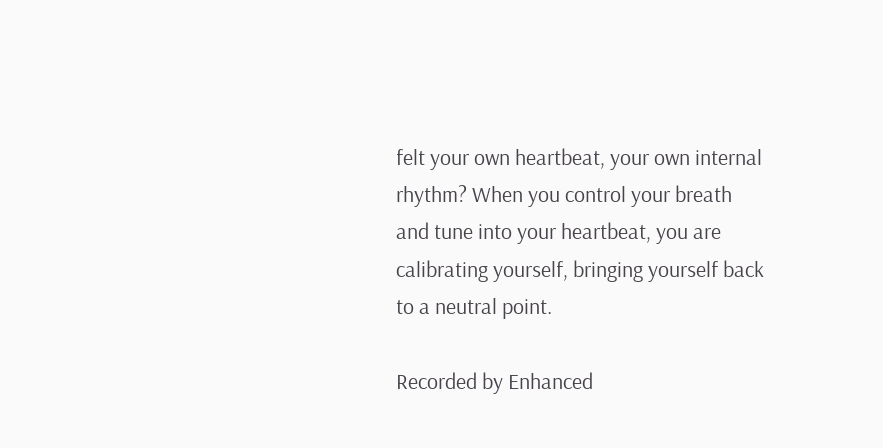felt your own heartbeat, your own internal rhythm? When you control your breath and tune into your heartbeat, you are calibrating yourself, bringing yourself back to a neutral point.

Recorded by Enhanced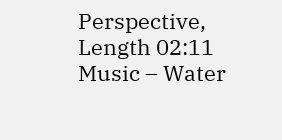Perspective, Length 02:11
Music – Water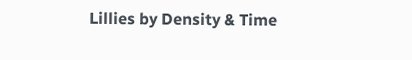Lillies by Density & Time